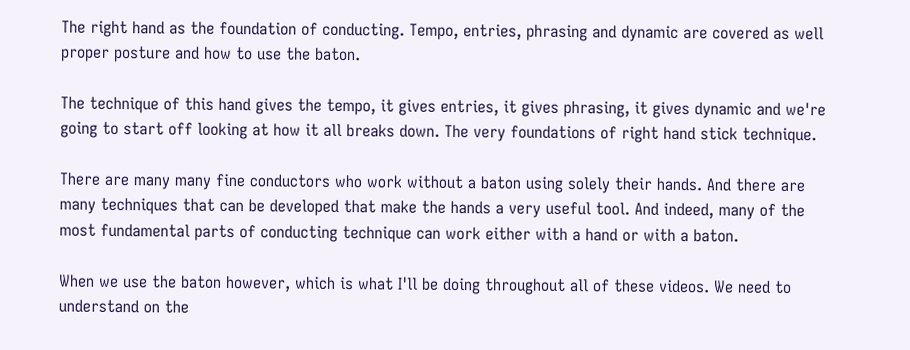The right hand as the foundation of conducting. Tempo, entries, phrasing and dynamic are covered as well proper posture and how to use the baton.

The technique of this hand gives the tempo, it gives entries, it gives phrasing, it gives dynamic and we're going to start off looking at how it all breaks down. The very foundations of right hand stick technique.

There are many many fine conductors who work without a baton using solely their hands. And there are many techniques that can be developed that make the hands a very useful tool. And indeed, many of the most fundamental parts of conducting technique can work either with a hand or with a baton.

When we use the baton however, which is what I'll be doing throughout all of these videos. We need to understand on the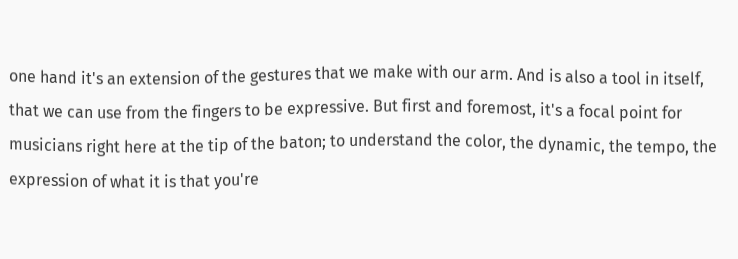one hand it's an extension of the gestures that we make with our arm. And is also a tool in itself, that we can use from the fingers to be expressive. But first and foremost, it's a focal point for musicians right here at the tip of the baton; to understand the color, the dynamic, the tempo, the expression of what it is that you're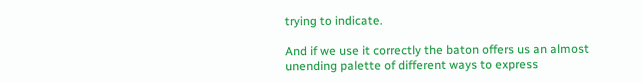trying to indicate.

And if we use it correctly the baton offers us an almost unending palette of different ways to express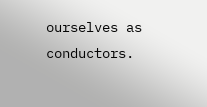ourselves as conductors.